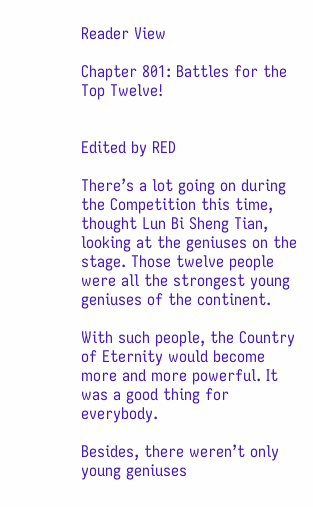Reader View

Chapter 801: Battles for the Top Twelve!


Edited by RED

There’s a lot going on during the Competition this time, thought Lun Bi Sheng Tian, looking at the geniuses on the stage. Those twelve people were all the strongest young geniuses of the continent.

With such people, the Country of Eternity would become more and more powerful. It was a good thing for everybody.

Besides, there weren’t only young geniuses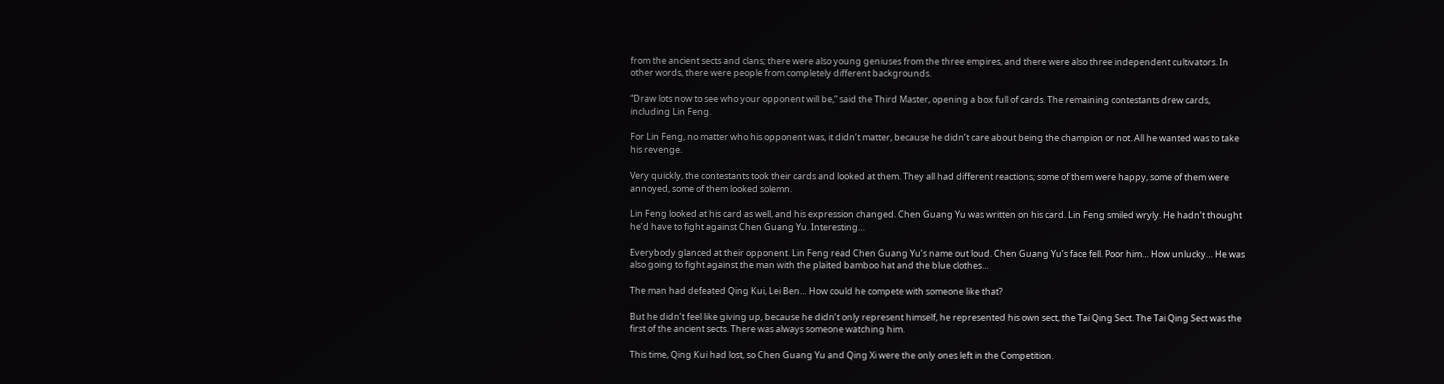from the ancient sects and clans; there were also young geniuses from the three empires, and there were also three independent cultivators. In other words, there were people from completely different backgrounds.

“Draw lots now to see who your opponent will be,” said the Third Master, opening a box full of cards. The remaining contestants drew cards, including Lin Feng.

For Lin Feng, no matter who his opponent was, it didn’t matter, because he didn’t care about being the champion or not. All he wanted was to take his revenge.

Very quickly, the contestants took their cards and looked at them. They all had different reactions; some of them were happy, some of them were annoyed, some of them looked solemn.

Lin Feng looked at his card as well, and his expression changed. Chen Guang Yu was written on his card. Lin Feng smiled wryly. He hadn’t thought he’d have to fight against Chen Guang Yu. Interesting…

Everybody glanced at their opponent. Lin Feng read Chen Guang Yu’s name out loud. Chen Guang Yu’s face fell. Poor him… How unlucky… He was also going to fight against the man with the plaited bamboo hat and the blue clothes…

The man had defeated Qing Kui, Lei Ben… How could he compete with someone like that?

But he didn’t feel like giving up, because he didn’t only represent himself, he represented his own sect, the Tai Qing Sect. The Tai Qing Sect was the first of the ancient sects. There was always someone watching him.

This time, Qing Kui had lost, so Chen Guang Yu and Qing Xi were the only ones left in the Competition.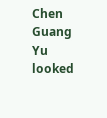Chen Guang Yu looked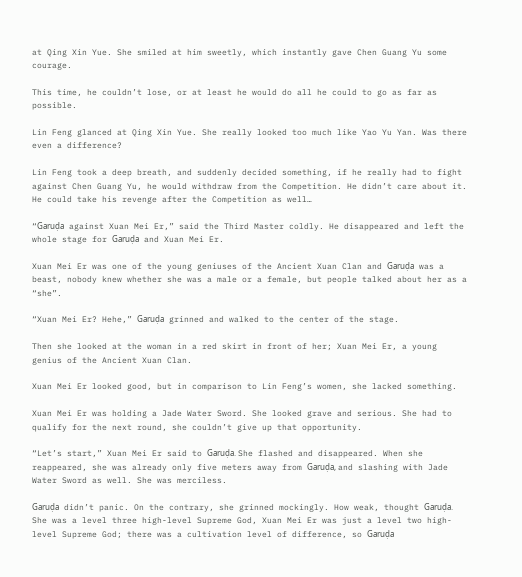at Qing Xin Yue. She smiled at him sweetly, which instantly gave Chen Guang Yu some courage.

This time, he couldn’t lose, or at least he would do all he could to go as far as possible.

Lin Feng glanced at Qing Xin Yue. She really looked too much like Yao Yu Yan. Was there even a difference?

Lin Feng took a deep breath, and suddenly decided something, if he really had to fight against Chen Guang Yu, he would withdraw from the Competition. He didn’t care about it. He could take his revenge after the Competition as well…

“Garuḍa against Xuan Mei Er,” said the Third Master coldly. He disappeared and left the whole stage for Garuḍa and Xuan Mei Er.

Xuan Mei Er was one of the young geniuses of the Ancient Xuan Clan and Garuḍa was a beast, nobody knew whether she was a male or a female, but people talked about her as a “she”.

“Xuan Mei Er? Hehe,” Garuḍa grinned and walked to the center of the stage.

Then she looked at the woman in a red skirt in front of her; Xuan Mei Er, a young genius of the Ancient Xuan Clan.

Xuan Mei Er looked good, but in comparison to Lin Feng’s women, she lacked something.

Xuan Mei Er was holding a Jade Water Sword. She looked grave and serious. She had to qualify for the next round, she couldn’t give up that opportunity.

“Let’s start,” Xuan Mei Er said to Garuḍa. She flashed and disappeared. When she reappeared, she was already only five meters away from Garuḍa, and slashing with Jade Water Sword as well. She was merciless.

Garuḍa didn’t panic. On the contrary, she grinned mockingly. How weak, thought Garuḍa. She was a level three high-level Supreme God, Xuan Mei Er was just a level two high-level Supreme God; there was a cultivation level of difference, so Garuḍa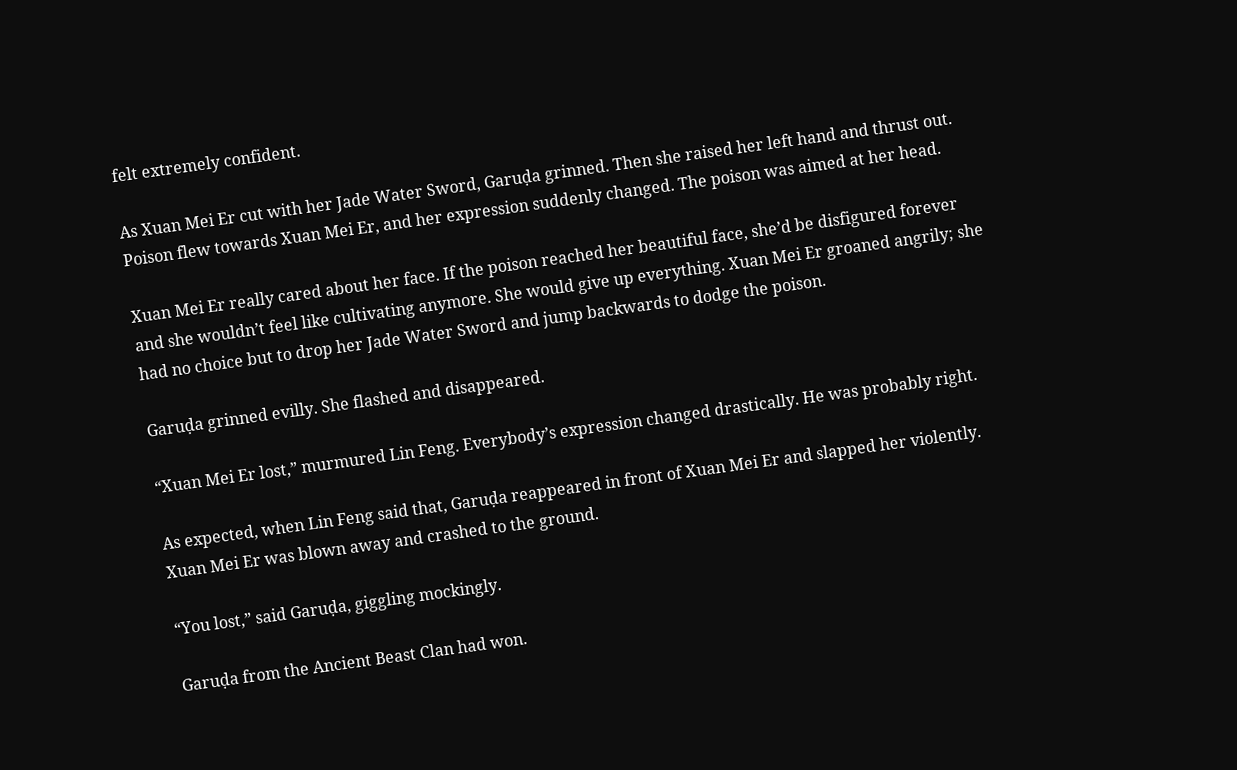felt extremely confident.

As Xuan Mei Er cut with her Jade Water Sword, Garuḍa grinned. Then she raised her left hand and thrust out. Poison flew towards Xuan Mei Er, and her expression suddenly changed. The poison was aimed at her head.

Xuan Mei Er really cared about her face. If the poison reached her beautiful face, she’d be disfigured forever and she wouldn’t feel like cultivating anymore. She would give up everything. Xuan Mei Er groaned angrily; she had no choice but to drop her Jade Water Sword and jump backwards to dodge the poison.

Garuḍa grinned evilly. She flashed and disappeared.

“Xuan Mei Er lost,” murmured Lin Feng. Everybody’s expression changed drastically. He was probably right.

As expected, when Lin Feng said that, Garuḍa reappeared in front of Xuan Mei Er and slapped her violently. Xuan Mei Er was blown away and crashed to the ground.

“You lost,” said Garuḍa, giggling mockingly.

Garuḍa from the Ancient Beast Clan had won.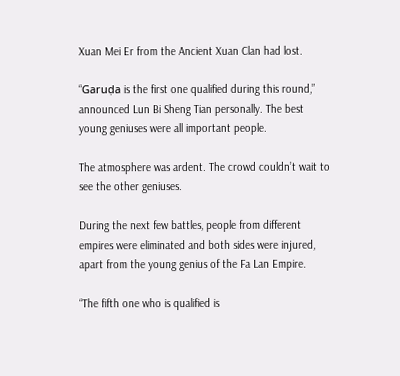Xuan Mei Er from the Ancient Xuan Clan had lost.

“Garuḍa is the first one qualified during this round,” announced Lun Bi Sheng Tian personally. The best young geniuses were all important people.

The atmosphere was ardent. The crowd couldn’t wait to see the other geniuses.

During the next few battles, people from different empires were eliminated and both sides were injured, apart from the young genius of the Fa Lan Empire.

“The fifth one who is qualified is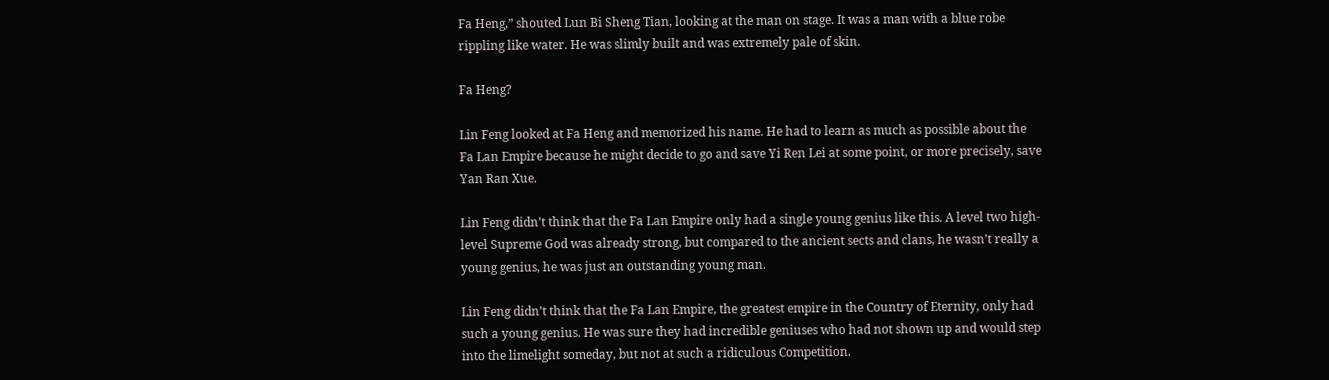Fa Heng,” shouted Lun Bi Sheng Tian, looking at the man on stage. It was a man with a blue robe rippling like water. He was slimly built and was extremely pale of skin.

Fa Heng?

Lin Feng looked at Fa Heng and memorized his name. He had to learn as much as possible about the Fa Lan Empire because he might decide to go and save Yi Ren Lei at some point, or more precisely, save Yan Ran Xue.

Lin Feng didn’t think that the Fa Lan Empire only had a single young genius like this. A level two high-level Supreme God was already strong, but compared to the ancient sects and clans, he wasn’t really a young genius, he was just an outstanding young man.

Lin Feng didn’t think that the Fa Lan Empire, the greatest empire in the Country of Eternity, only had such a young genius. He was sure they had incredible geniuses who had not shown up and would step into the limelight someday, but not at such a ridiculous Competition.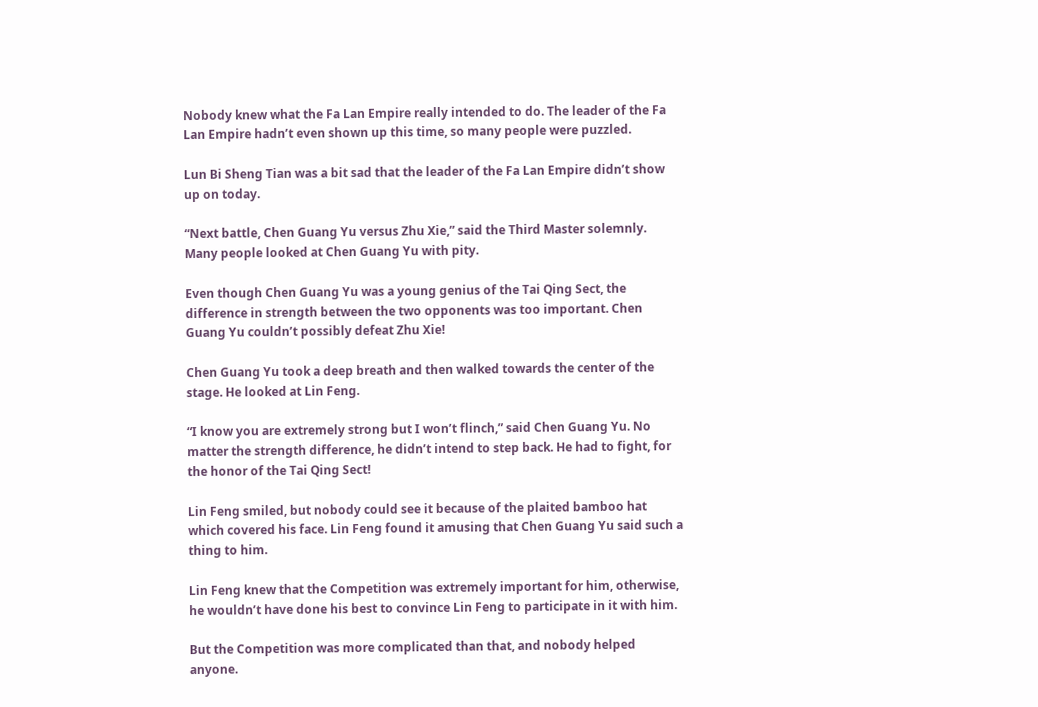Nobody knew what the Fa Lan Empire really intended to do. The leader of the Fa Lan Empire hadn’t even shown up this time, so many people were puzzled.

Lun Bi Sheng Tian was a bit sad that the leader of the Fa Lan Empire didn’t show up on today.

“Next battle, Chen Guang Yu versus Zhu Xie,” said the Third Master solemnly. Many people looked at Chen Guang Yu with pity.

Even though Chen Guang Yu was a young genius of the Tai Qing Sect, the difference in strength between the two opponents was too important. Chen Guang Yu couldn’t possibly defeat Zhu Xie!

Chen Guang Yu took a deep breath and then walked towards the center of the stage. He looked at Lin Feng.

“I know you are extremely strong but I won’t flinch,” said Chen Guang Yu. No matter the strength difference, he didn’t intend to step back. He had to fight, for the honor of the Tai Qing Sect!

Lin Feng smiled, but nobody could see it because of the plaited bamboo hat which covered his face. Lin Feng found it amusing that Chen Guang Yu said such a thing to him.

Lin Feng knew that the Competition was extremely important for him, otherwise, he wouldn’t have done his best to convince Lin Feng to participate in it with him.

But the Competition was more complicated than that, and nobody helped anyone.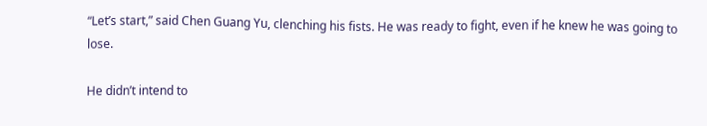“Let’s start,” said Chen Guang Yu, clenching his fists. He was ready to fight, even if he knew he was going to lose.

He didn’t intend to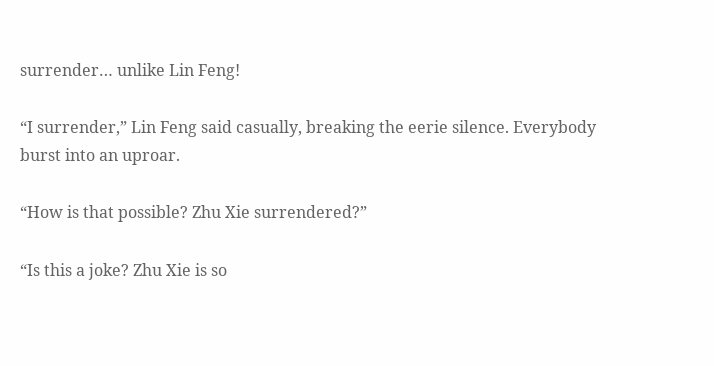surrender… unlike Lin Feng!

“I surrender,” Lin Feng said casually, breaking the eerie silence. Everybody burst into an uproar.

“How is that possible? Zhu Xie surrendered?”

“Is this a joke? Zhu Xie is so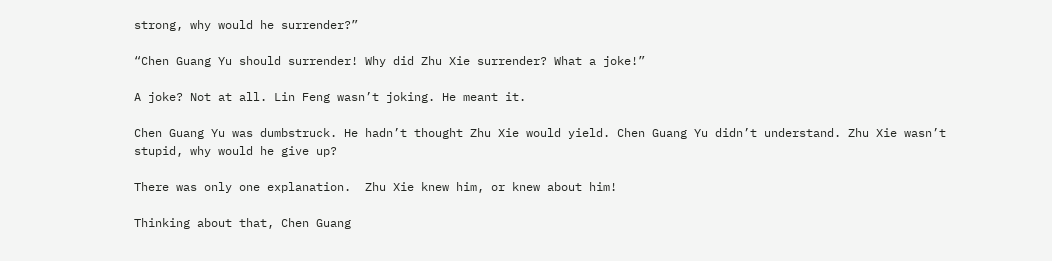strong, why would he surrender?”

“Chen Guang Yu should surrender! Why did Zhu Xie surrender? What a joke!”

A joke? Not at all. Lin Feng wasn’t joking. He meant it.

Chen Guang Yu was dumbstruck. He hadn’t thought Zhu Xie would yield. Chen Guang Yu didn’t understand. Zhu Xie wasn’t stupid, why would he give up?

There was only one explanation.  Zhu Xie knew him, or knew about him!

Thinking about that, Chen Guang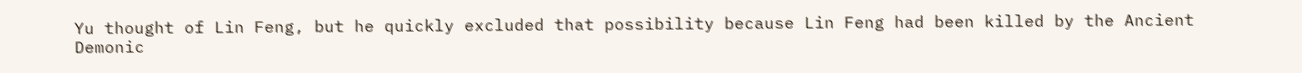Yu thought of Lin Feng, but he quickly excluded that possibility because Lin Feng had been killed by the Ancient Demonic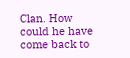Clan. How could he have come back to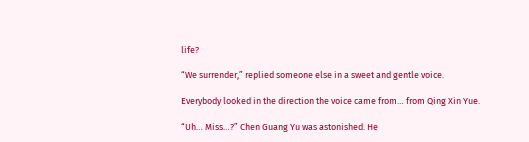life?

“We surrender,” replied someone else in a sweet and gentle voice.

Everybody looked in the direction the voice came from… from Qing Xin Yue.

“Uh… Miss…?” Chen Guang Yu was astonished. He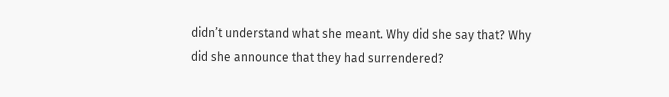didn’t understand what she meant. Why did she say that? Why did she announce that they had surrendered?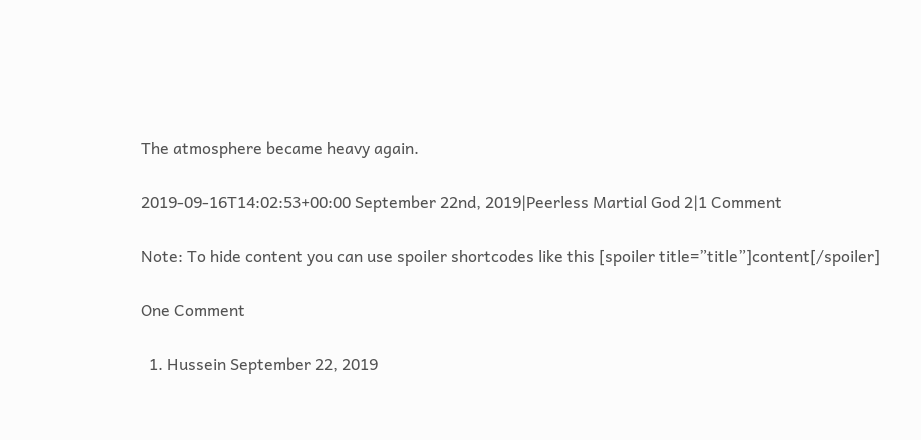The atmosphere became heavy again.

2019-09-16T14:02:53+00:00 September 22nd, 2019|Peerless Martial God 2|1 Comment

Note: To hide content you can use spoiler shortcodes like this [spoiler title=”title”]content[/spoiler]

One Comment

  1. Hussein September 22, 2019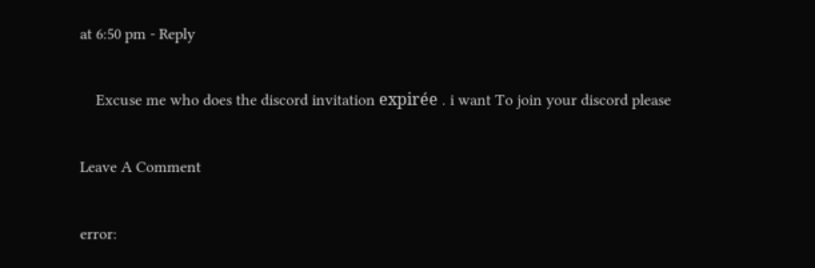at 6:50 pm - Reply

    Excuse me who does the discord invitation expirée . i want To join your discord please

Leave A Comment

error: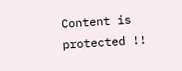Content is protected !!